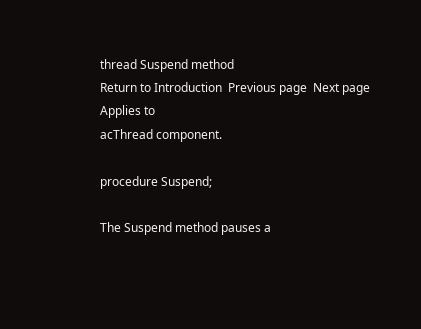thread Suspend method
Return to Introduction  Previous page  Next page
Applies to
acThread component.

procedure Suspend;

The Suspend method pauses a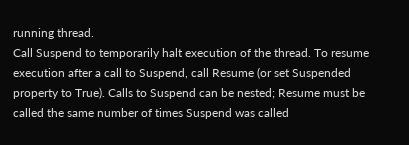running thread.
Call Suspend to temporarily halt execution of the thread. To resume execution after a call to Suspend, call Resume (or set Suspended property to True). Calls to Suspend can be nested; Resume must be called the same number of times Suspend was called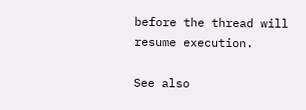before the thread will resume execution.

See also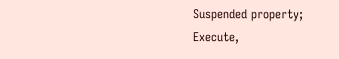Suspended property;
Execute,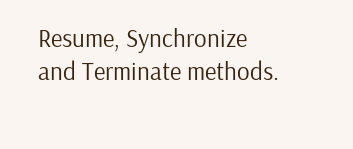Resume, Synchronize and Terminate methods.